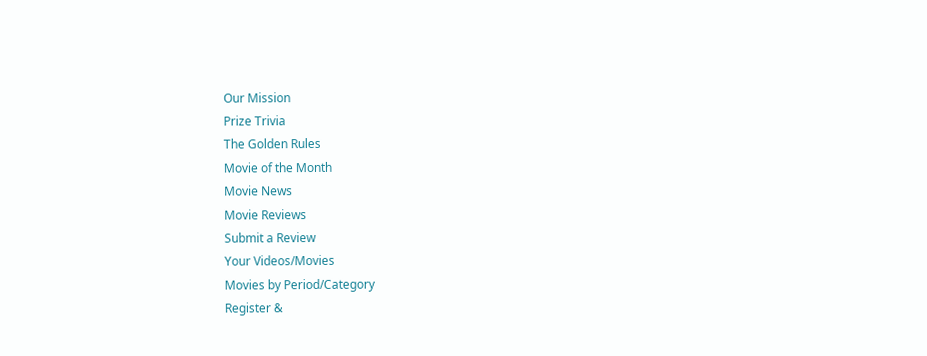Our Mission
Prize Trivia
The Golden Rules
Movie of the Month
Movie News
Movie Reviews
Submit a Review
Your Videos/Movies
Movies by Period/Category
Register &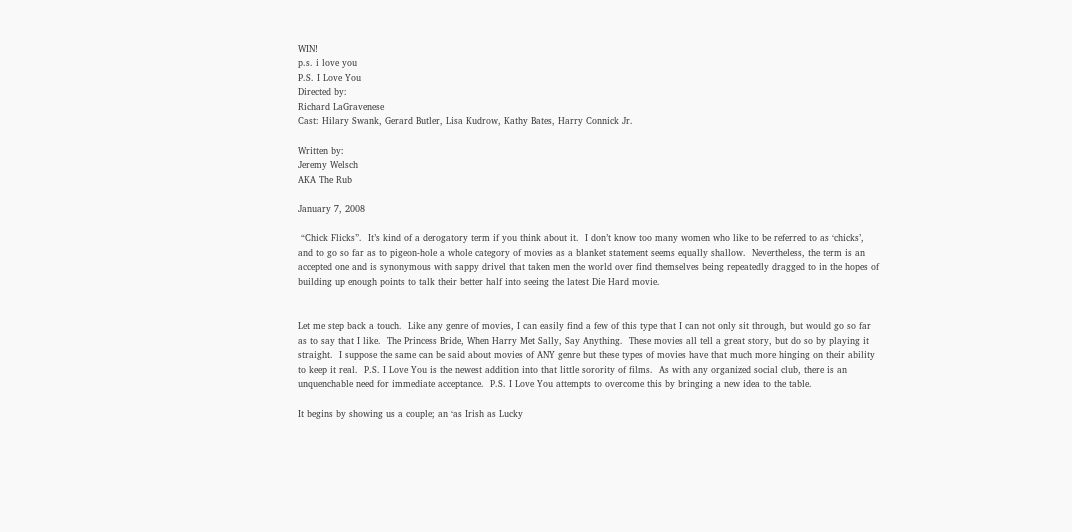WIN!
p.s. i love you
P.S. I Love You
Directed by:
Richard LaGravenese
Cast: Hilary Swank, Gerard Butler, Lisa Kudrow, Kathy Bates, Harry Connick Jr.

Written by:
Jeremy Welsch
AKA The Rub

January 7, 2008

 “Chick Flicks”.  It’s kind of a derogatory term if you think about it.  I don’t know too many women who like to be referred to as ‘chicks’, and to go so far as to pigeon-hole a whole category of movies as a blanket statement seems equally shallow.  Nevertheless, the term is an accepted one and is synonymous with sappy drivel that taken men the world over find themselves being repeatedly dragged to in the hopes of building up enough points to talk their better half into seeing the latest Die Hard movie.


Let me step back a touch.  Like any genre of movies, I can easily find a few of this type that I can not only sit through, but would go so far as to say that I like.  The Princess Bride, When Harry Met Sally, Say Anything.  These movies all tell a great story, but do so by playing it straight.  I suppose the same can be said about movies of ANY genre but these types of movies have that much more hinging on their ability to keep it real.  P.S. I Love You is the newest addition into that little sorority of films.  As with any organized social club, there is an unquenchable need for immediate acceptance.  P.S. I Love You attempts to overcome this by bringing a new idea to the table.

It begins by showing us a couple; an ‘as Irish as Lucky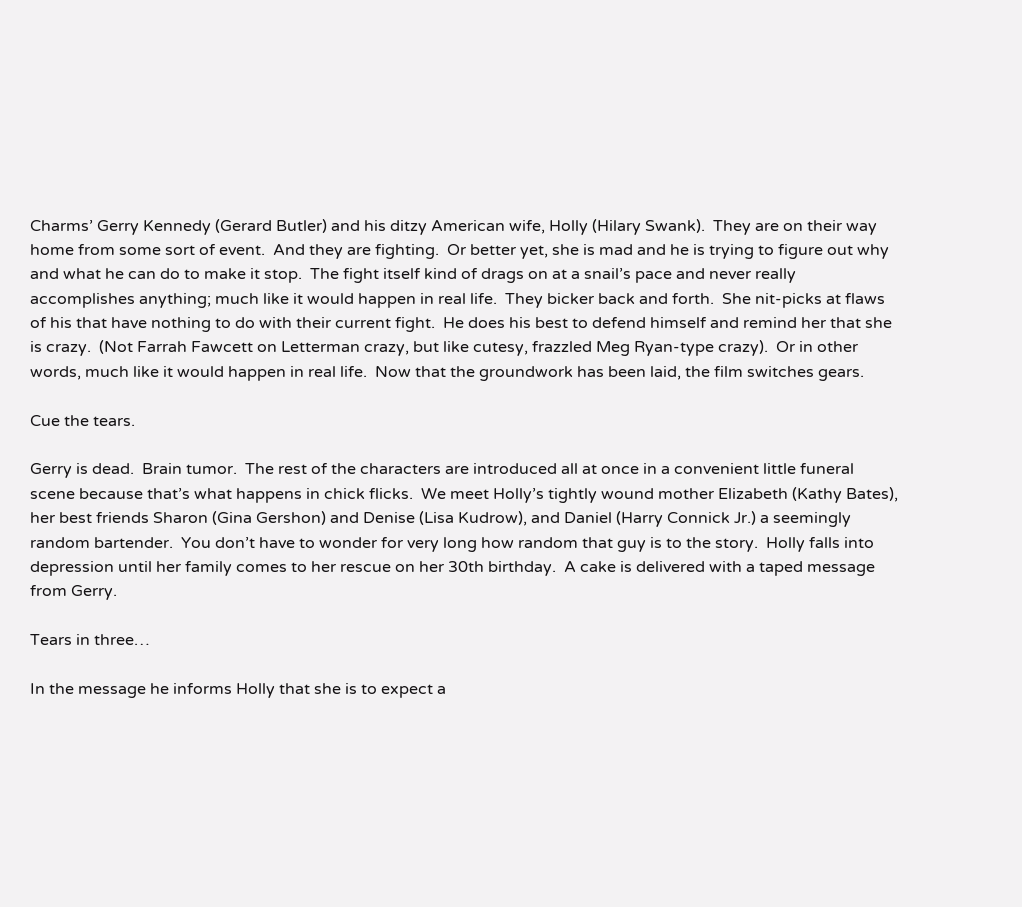Charms’ Gerry Kennedy (Gerard Butler) and his ditzy American wife, Holly (Hilary Swank).  They are on their way home from some sort of event.  And they are fighting.  Or better yet, she is mad and he is trying to figure out why and what he can do to make it stop.  The fight itself kind of drags on at a snail’s pace and never really accomplishes anything; much like it would happen in real life.  They bicker back and forth.  She nit-picks at flaws of his that have nothing to do with their current fight.  He does his best to defend himself and remind her that she is crazy.  (Not Farrah Fawcett on Letterman crazy, but like cutesy, frazzled Meg Ryan-type crazy).  Or in other words, much like it would happen in real life.  Now that the groundwork has been laid, the film switches gears.

Cue the tears.

Gerry is dead.  Brain tumor.  The rest of the characters are introduced all at once in a convenient little funeral scene because that’s what happens in chick flicks.  We meet Holly’s tightly wound mother Elizabeth (Kathy Bates), her best friends Sharon (Gina Gershon) and Denise (Lisa Kudrow), and Daniel (Harry Connick Jr.) a seemingly random bartender.  You don’t have to wonder for very long how random that guy is to the story.  Holly falls into depression until her family comes to her rescue on her 30th birthday.  A cake is delivered with a taped message from Gerry.

Tears in three…

In the message he informs Holly that she is to expect a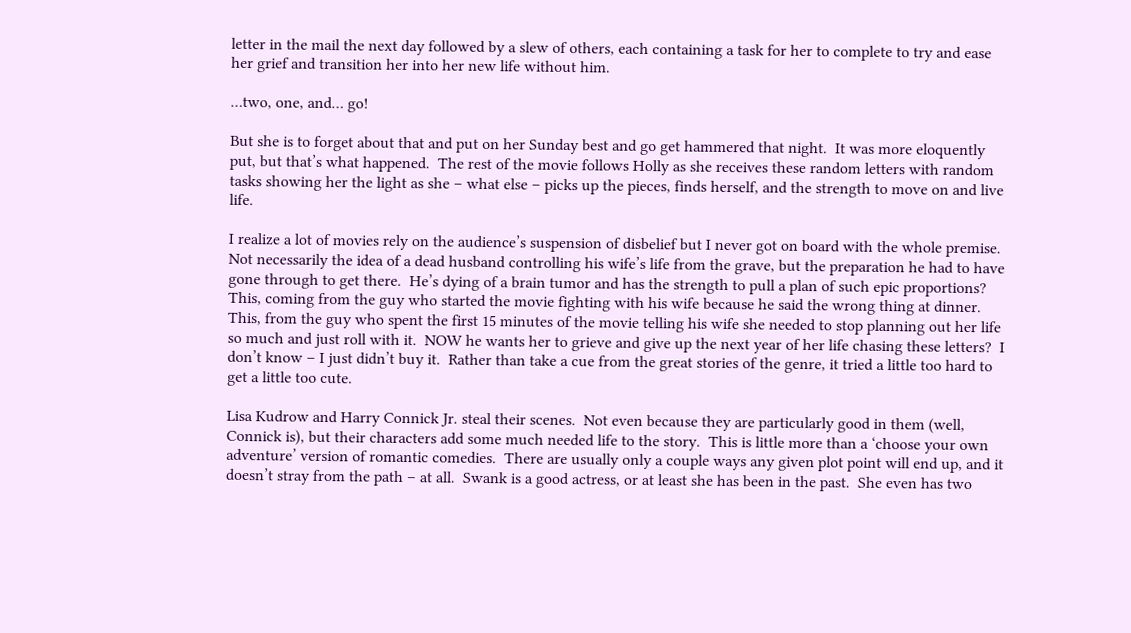letter in the mail the next day followed by a slew of others, each containing a task for her to complete to try and ease her grief and transition her into her new life without him.

…two, one, and… go!

But she is to forget about that and put on her Sunday best and go get hammered that night.  It was more eloquently put, but that’s what happened.  The rest of the movie follows Holly as she receives these random letters with random tasks showing her the light as she – what else – picks up the pieces, finds herself, and the strength to move on and live life.

I realize a lot of movies rely on the audience’s suspension of disbelief but I never got on board with the whole premise.  Not necessarily the idea of a dead husband controlling his wife’s life from the grave, but the preparation he had to have gone through to get there.  He’s dying of a brain tumor and has the strength to pull a plan of such epic proportions?  This, coming from the guy who started the movie fighting with his wife because he said the wrong thing at dinner.  This, from the guy who spent the first 15 minutes of the movie telling his wife she needed to stop planning out her life so much and just roll with it.  NOW he wants her to grieve and give up the next year of her life chasing these letters?  I don’t know – I just didn’t buy it.  Rather than take a cue from the great stories of the genre, it tried a little too hard to get a little too cute.

Lisa Kudrow and Harry Connick Jr. steal their scenes.  Not even because they are particularly good in them (well, Connick is), but their characters add some much needed life to the story.  This is little more than a ‘choose your own adventure’ version of romantic comedies.  There are usually only a couple ways any given plot point will end up, and it doesn’t stray from the path – at all.  Swank is a good actress, or at least she has been in the past.  She even has two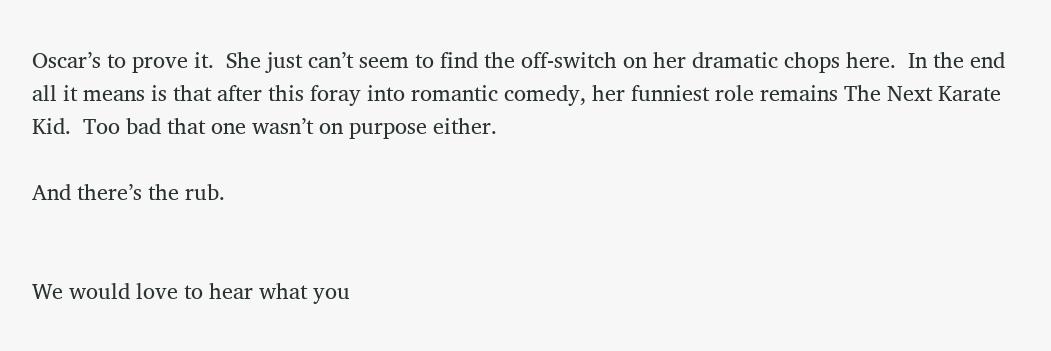Oscar’s to prove it.  She just can’t seem to find the off-switch on her dramatic chops here.  In the end all it means is that after this foray into romantic comedy, her funniest role remains The Next Karate Kid.  Too bad that one wasn’t on purpose either.

And there’s the rub.


We would love to hear what you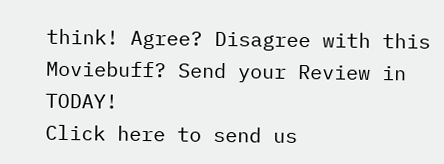think! Agree? Disagree with this Moviebuff? Send your Review in TODAY!
Click here to send us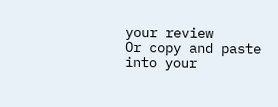your review
Or copy and paste into your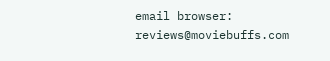email browser:  reviews@moviebuffs.com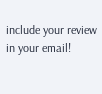include your review in your email!